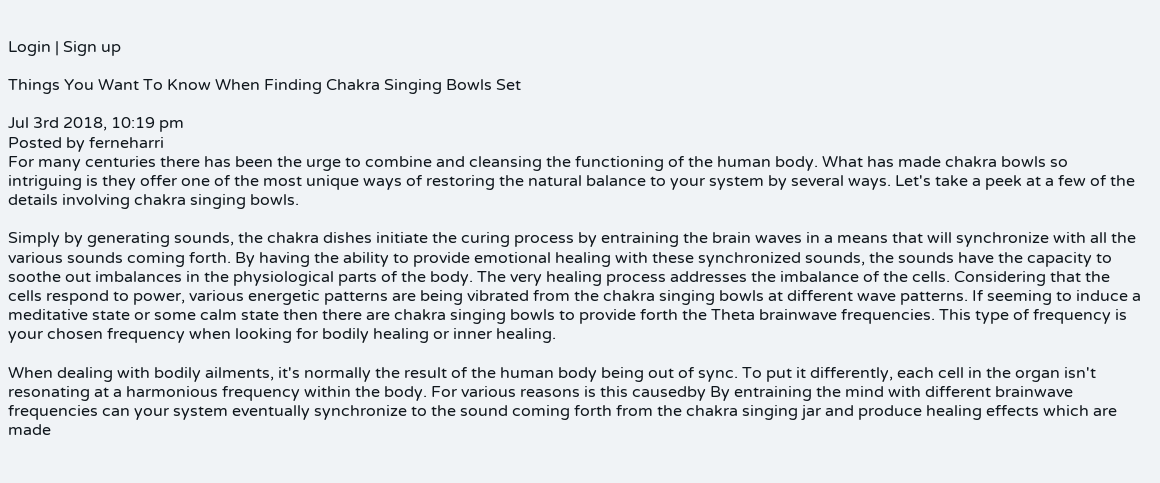Login | Sign up

Things You Want To Know When Finding Chakra Singing Bowls Set

Jul 3rd 2018, 10:19 pm
Posted by ferneharri
For many centuries there has been the urge to combine and cleansing the functioning of the human body. What has made chakra bowls so intriguing is they offer one of the most unique ways of restoring the natural balance to your system by several ways. Let's take a peek at a few of the details involving chakra singing bowls.

Simply by generating sounds, the chakra dishes initiate the curing process by entraining the brain waves in a means that will synchronize with all the various sounds coming forth. By having the ability to provide emotional healing with these synchronized sounds, the sounds have the capacity to soothe out imbalances in the physiological parts of the body. The very healing process addresses the imbalance of the cells. Considering that the cells respond to power, various energetic patterns are being vibrated from the chakra singing bowls at different wave patterns. If seeming to induce a meditative state or some calm state then there are chakra singing bowls to provide forth the Theta brainwave frequencies. This type of frequency is your chosen frequency when looking for bodily healing or inner healing.

When dealing with bodily ailments, it's normally the result of the human body being out of sync. To put it differently, each cell in the organ isn't resonating at a harmonious frequency within the body. For various reasons is this causedby By entraining the mind with different brainwave frequencies can your system eventually synchronize to the sound coming forth from the chakra singing jar and produce healing effects which are made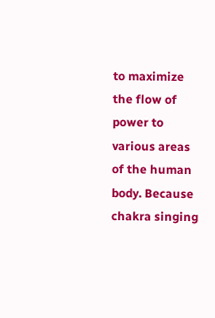to maximize the flow of power to various areas of the human body. Because chakra singing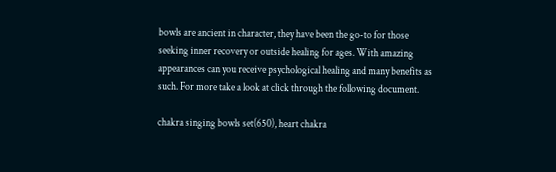bowls are ancient in character, they have been the go-to for those seeking inner recovery or outside healing for ages. With amazing appearances can you receive psychological healing and many benefits as such. For more take a look at click through the following document.

chakra singing bowls set(650), heart chakra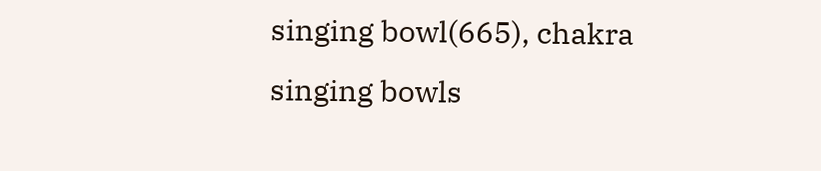singing bowl(665), chakra singing bowls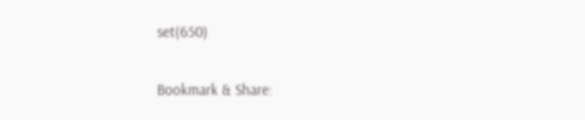set(650)

Bookmark & Share: